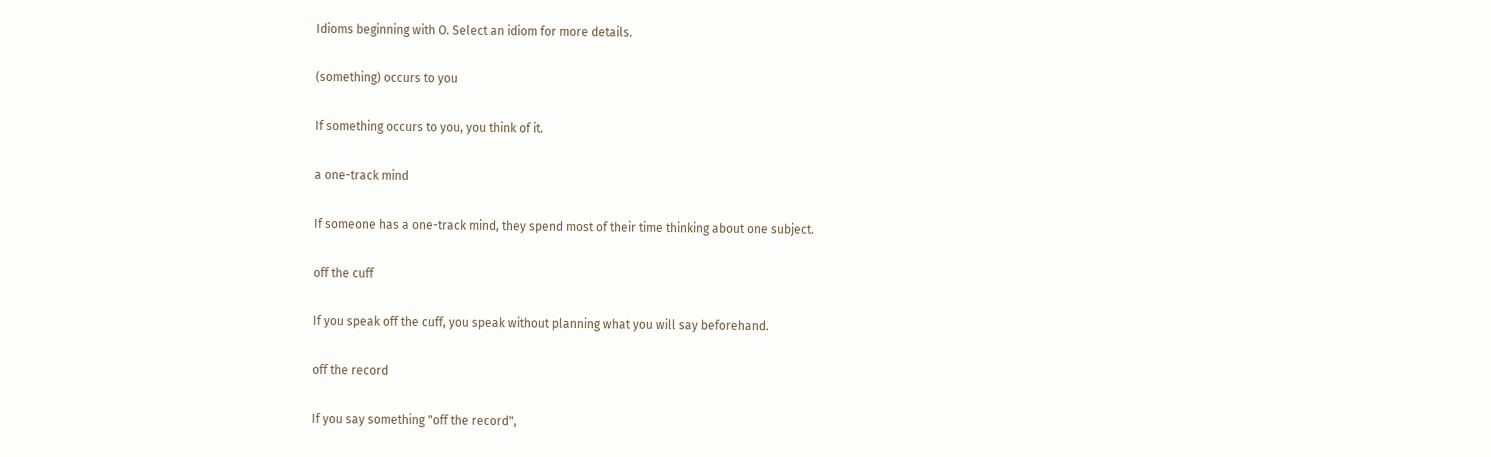Idioms beginning with O. Select an idiom for more details.

(something) occurs to you

If something occurs to you, you think of it.

a one-track mind

If someone has a one-track mind, they spend most of their time thinking about one subject.

off the cuff

If you speak off the cuff, you speak without planning what you will say beforehand.

off the record

If you say something "off the record",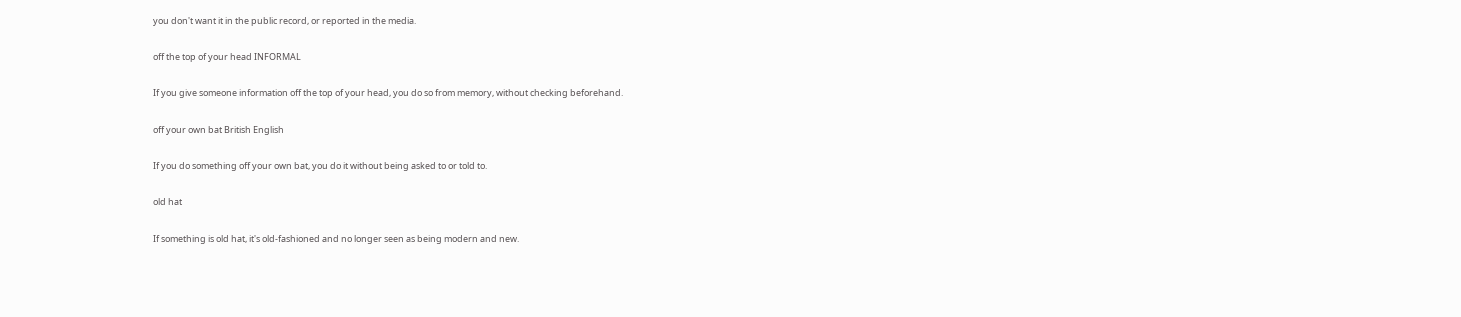you don't want it in the public record, or reported in the media.

off the top of your head INFORMAL

If you give someone information off the top of your head, you do so from memory, without checking beforehand.

off your own bat British English

If you do something off your own bat, you do it without being asked to or told to.

old hat

If something is old hat, it's old-fashioned and no longer seen as being modern and new.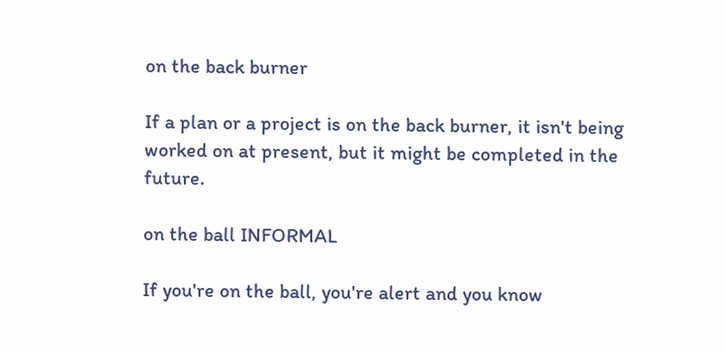on the back burner

If a plan or a project is on the back burner, it isn't being worked on at present, but it might be completed in the future.

on the ball INFORMAL

If you're on the ball, you're alert and you know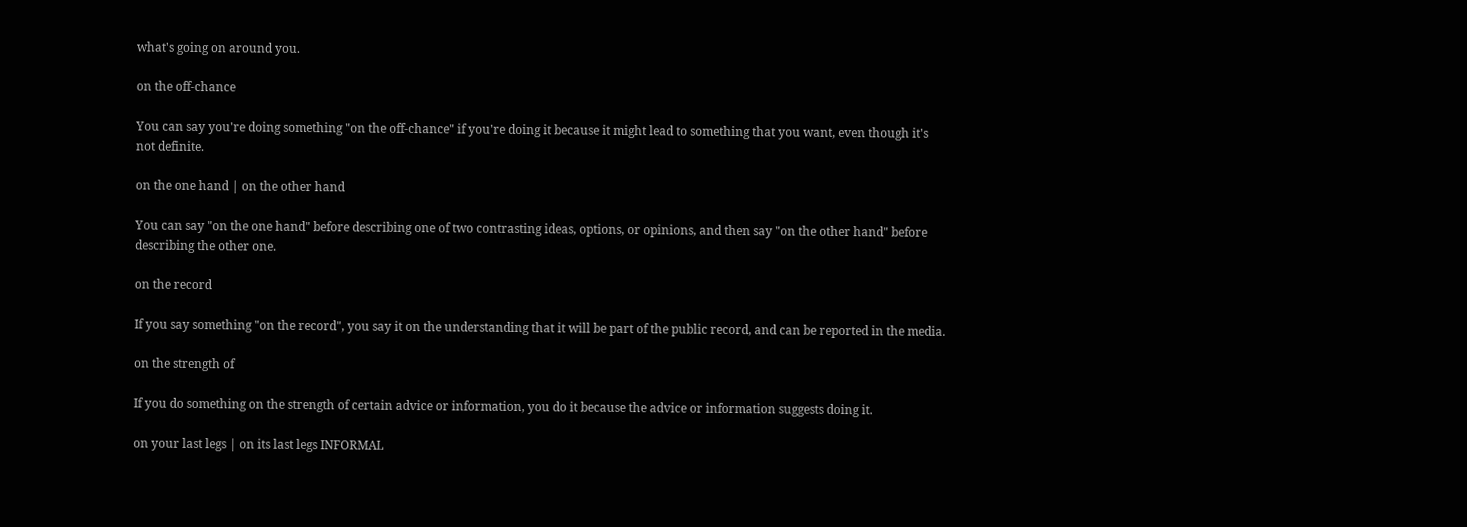what's going on around you.

on the off-chance

You can say you're doing something "on the off-chance" if you're doing it because it might lead to something that you want, even though it's not definite.

on the one hand | on the other hand

You can say "on the one hand" before describing one of two contrasting ideas, options, or opinions, and then say "on the other hand" before describing the other one.

on the record

If you say something "on the record", you say it on the understanding that it will be part of the public record, and can be reported in the media.

on the strength of

If you do something on the strength of certain advice or information, you do it because the advice or information suggests doing it.

on your last legs | on its last legs INFORMAL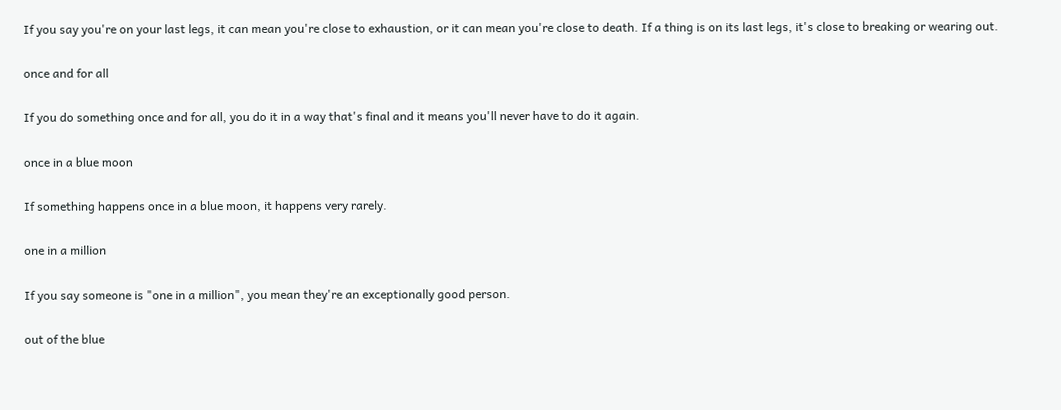If you say you're on your last legs, it can mean you're close to exhaustion, or it can mean you're close to death. If a thing is on its last legs, it's close to breaking or wearing out.

once and for all

If you do something once and for all, you do it in a way that's final and it means you'll never have to do it again.

once in a blue moon

If something happens once in a blue moon, it happens very rarely.

one in a million

If you say someone is "one in a million", you mean they're an exceptionally good person.

out of the blue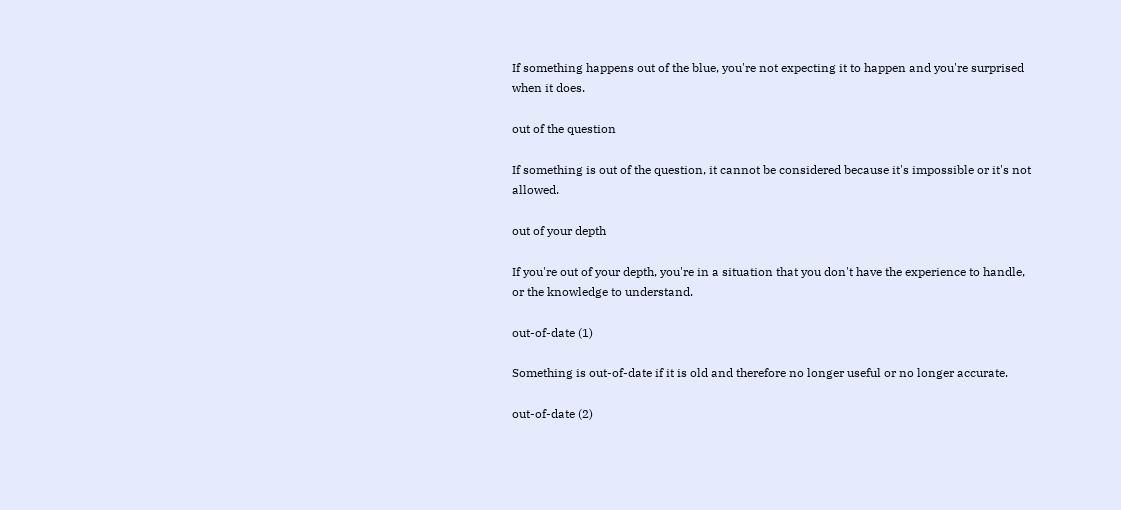If something happens out of the blue, you're not expecting it to happen and you're surprised when it does.

out of the question

If something is out of the question, it cannot be considered because it's impossible or it's not allowed.

out of your depth

If you're out of your depth, you're in a situation that you don't have the experience to handle, or the knowledge to understand.

out-of-date (1)

Something is out-of-date if it is old and therefore no longer useful or no longer accurate.

out-of-date (2)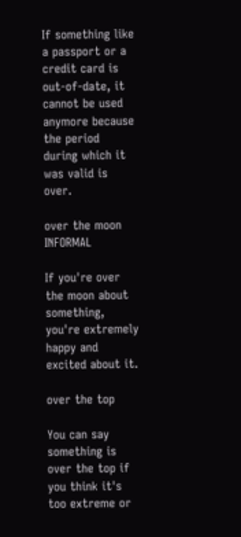If something like a passport or a credit card is out-of-date, it cannot be used anymore because the period during which it was valid is over.

over the moon INFORMAL

If you're over the moon about something, you're extremely happy and excited about it.

over the top

You can say something is over the top if you think it's too extreme or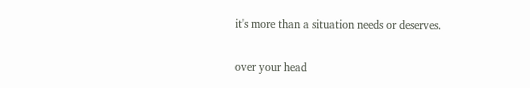it's more than a situation needs or deserves.

over your head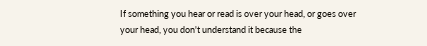If something you hear or read is over your head, or goes over your head, you don't understand it because the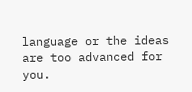language or the ideas are too advanced for you.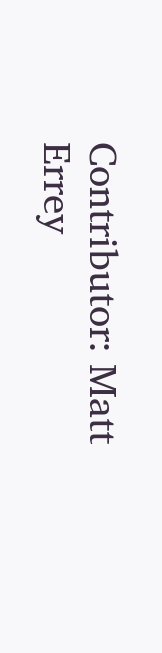Contributor: Matt Errey